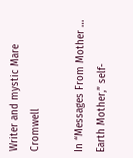Writer and mystic Mare Cromwell

In “Messages From Mother … Earth Mother,” self-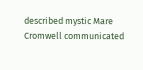described mystic Mare Cromwell communicated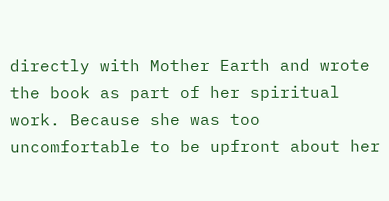directly with Mother Earth and wrote the book as part of her spiritual work. Because she was too uncomfortable to be upfront about her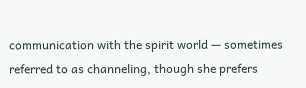communication with the spirit world — sometimes referred to as channeling, though she prefers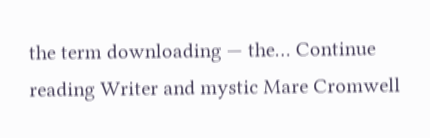the term downloading — the… Continue reading Writer and mystic Mare Cromwell